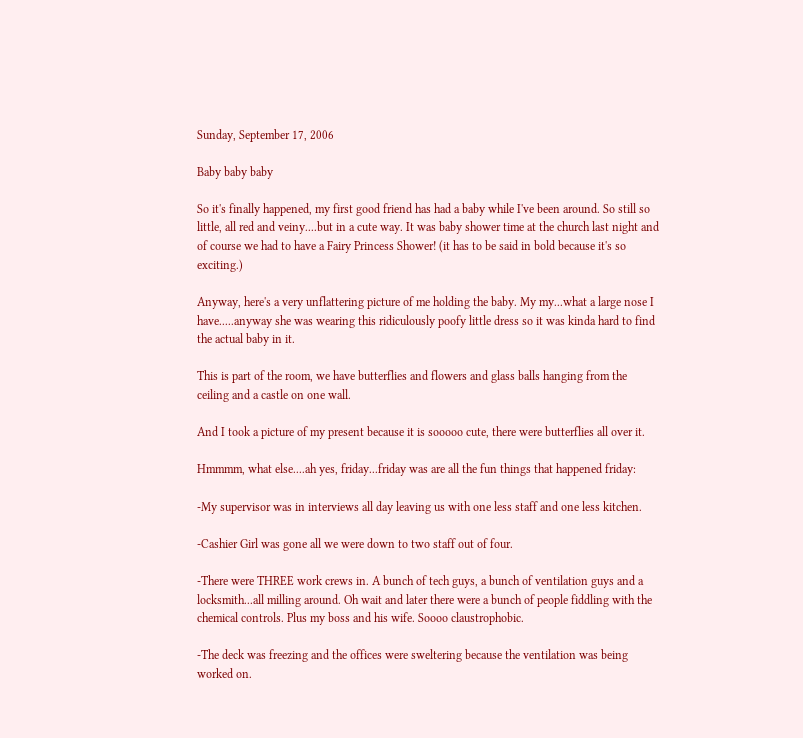Sunday, September 17, 2006

Baby baby baby

So it's finally happened, my first good friend has had a baby while I've been around. So still so little, all red and veiny....but in a cute way. It was baby shower time at the church last night and of course we had to have a Fairy Princess Shower! (it has to be said in bold because it's so exciting.)

Anyway, here's a very unflattering picture of me holding the baby. My my...what a large nose I have.....anyway she was wearing this ridiculously poofy little dress so it was kinda hard to find the actual baby in it.

This is part of the room, we have butterflies and flowers and glass balls hanging from the ceiling and a castle on one wall.

And I took a picture of my present because it is sooooo cute, there were butterflies all over it.

Hmmmm, what else....ah yes, friday...friday was are all the fun things that happened friday:

-My supervisor was in interviews all day leaving us with one less staff and one less kitchen.

-Cashier Girl was gone all we were down to two staff out of four.

-There were THREE work crews in. A bunch of tech guys, a bunch of ventilation guys and a locksmith...all milling around. Oh wait and later there were a bunch of people fiddling with the chemical controls. Plus my boss and his wife. Soooo claustrophobic.

-The deck was freezing and the offices were sweltering because the ventilation was being worked on.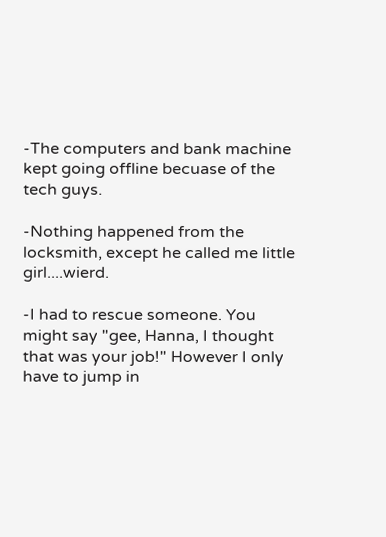-The computers and bank machine kept going offline becuase of the tech guys.

-Nothing happened from the locksmith, except he called me little girl....wierd.

-I had to rescue someone. You might say "gee, Hanna, I thought that was your job!" However I only have to jump in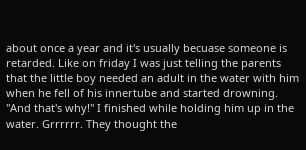about once a year and it's usually becuase someone is retarded. Like on friday I was just telling the parents that the little boy needed an adult in the water with him when he fell of his innertube and started drowning. "And that's why!" I finished while holding him up in the water. Grrrrrr. They thought the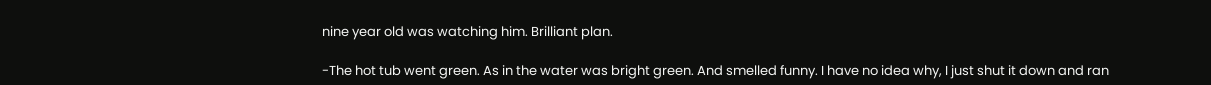nine year old was watching him. Brilliant plan.

-The hot tub went green. As in the water was bright green. And smelled funny. I have no idea why, I just shut it down and ran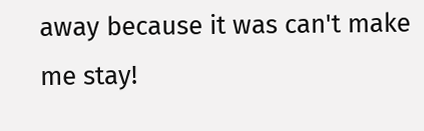away because it was can't make me stay!